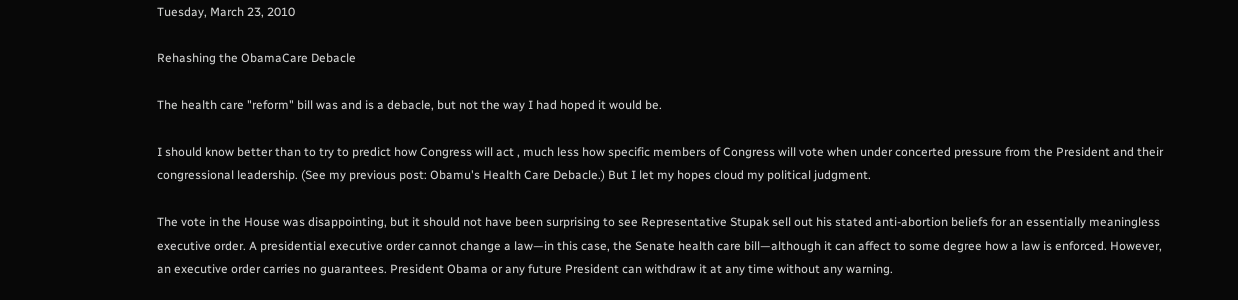Tuesday, March 23, 2010

Rehashing the ObamaCare Debacle

The health care "reform" bill was and is a debacle, but not the way I had hoped it would be.

I should know better than to try to predict how Congress will act , much less how specific members of Congress will vote when under concerted pressure from the President and their congressional leadership. (See my previous post: Obamu's Health Care Debacle.) But I let my hopes cloud my political judgment.

The vote in the House was disappointing, but it should not have been surprising to see Representative Stupak sell out his stated anti-abortion beliefs for an essentially meaningless executive order. A presidential executive order cannot change a law—in this case, the Senate health care bill—although it can affect to some degree how a law is enforced. However, an executive order carries no guarantees. President Obama or any future President can withdraw it at any time without any warning.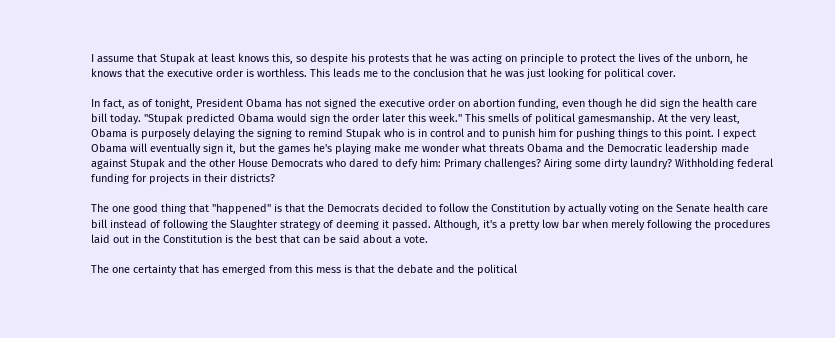I assume that Stupak at least knows this, so despite his protests that he was acting on principle to protect the lives of the unborn, he knows that the executive order is worthless. This leads me to the conclusion that he was just looking for political cover.

In fact, as of tonight, President Obama has not signed the executive order on abortion funding, even though he did sign the health care bill today. "Stupak predicted Obama would sign the order later this week." This smells of political gamesmanship. At the very least, Obama is purposely delaying the signing to remind Stupak who is in control and to punish him for pushing things to this point. I expect Obama will eventually sign it, but the games he's playing make me wonder what threats Obama and the Democratic leadership made against Stupak and the other House Democrats who dared to defy him: Primary challenges? Airing some dirty laundry? Withholding federal funding for projects in their districts?

The one good thing that "happened" is that the Democrats decided to follow the Constitution by actually voting on the Senate health care bill instead of following the Slaughter strategy of deeming it passed. Although, it's a pretty low bar when merely following the procedures laid out in the Constitution is the best that can be said about a vote.

The one certainty that has emerged from this mess is that the debate and the political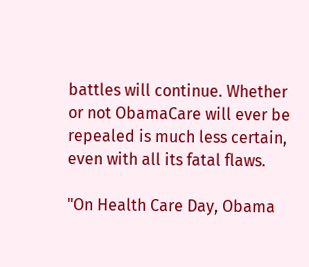battles will continue. Whether or not ObamaCare will ever be repealed is much less certain, even with all its fatal flaws.

"On Health Care Day, Obama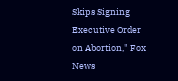Skips Signing Executive Order on Abortion," Fox News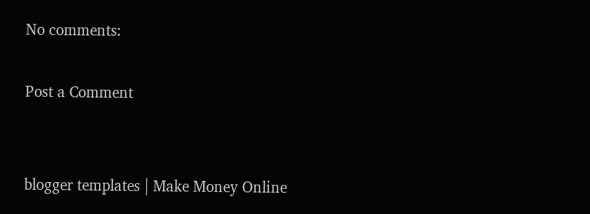No comments:

Post a Comment


blogger templates | Make Money Online